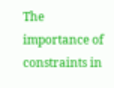The importance of constraints in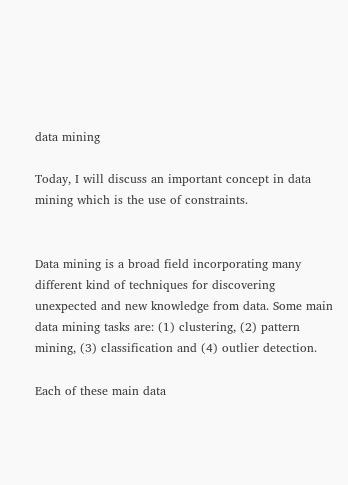data mining

Today, I will discuss an important concept in data mining which is the use of constraints.


Data mining is a broad field incorporating many different kind of techniques for discovering unexpected and new knowledge from data. Some main data mining tasks are: (1) clustering, (2) pattern mining, (3) classification and (4) outlier detection.

Each of these main data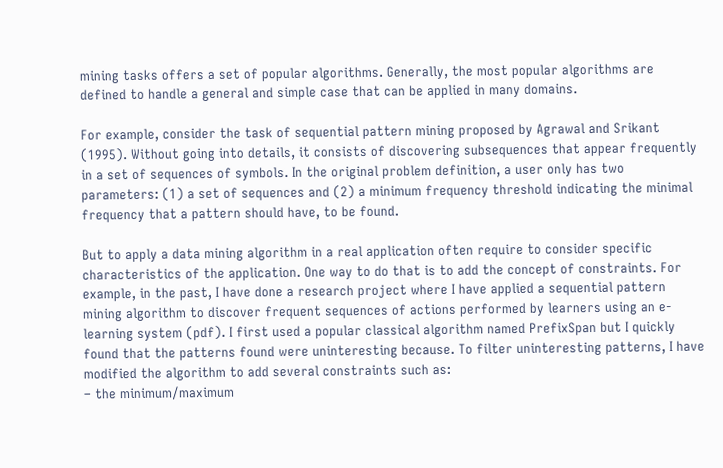mining tasks offers a set of popular algorithms. Generally, the most popular algorithms are defined to handle a general and simple case that can be applied in many domains.

For example, consider the task of sequential pattern mining proposed by Agrawal and Srikant (1995). Without going into details, it consists of discovering subsequences that appear frequently in a set of sequences of symbols. In the original problem definition, a user only has two parameters: (1) a set of sequences and (2) a minimum frequency threshold indicating the minimal frequency that a pattern should have, to be found.

But to apply a data mining algorithm in a real application often require to consider specific characteristics of the application. One way to do that is to add the concept of constraints. For example, in the past, I have done a research project where I have applied a sequential pattern mining algorithm to discover frequent sequences of actions performed by learners using an e-learning system (pdf). I first used a popular classical algorithm named PrefixSpan but I quickly found that the patterns found were uninteresting because. To filter uninteresting patterns, I have modified the algorithm to add several constraints such as:
– the minimum/maximum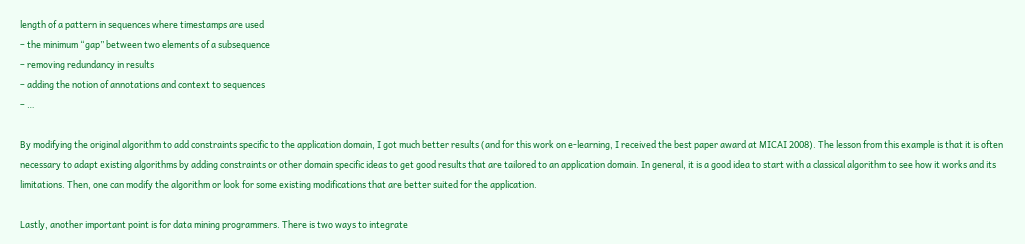length of a pattern in sequences where timestamps are used
– the minimum “gap” between two elements of a subsequence
– removing redundancy in results
– adding the notion of annotations and context to sequences
– …

By modifying the original algorithm to add constraints specific to the application domain, I got much better results (and for this work on e-learning, I received the best paper award at MICAI 2008). The lesson from this example is that it is often necessary to adapt existing algorithms by adding constraints or other domain specific ideas to get good results that are tailored to an application domain. In general, it is a good idea to start with a classical algorithm to see how it works and its limitations. Then, one can modify the algorithm or look for some existing modifications that are better suited for the application.

Lastly, another important point is for data mining programmers. There is two ways to integrate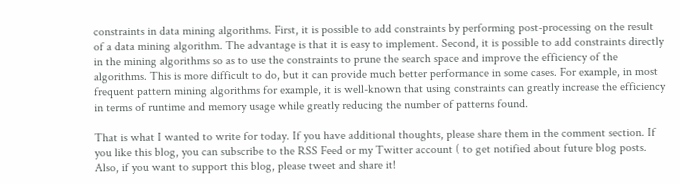constraints in data mining algorithms. First, it is possible to add constraints by performing post-processing on the result of a data mining algorithm. The advantage is that it is easy to implement. Second, it is possible to add constraints directly in the mining algorithms so as to use the constraints to prune the search space and improve the efficiency of the algorithms. This is more difficult to do, but it can provide much better performance in some cases. For example, in most frequent pattern mining algorithms for example, it is well-known that using constraints can greatly increase the efficiency in terms of runtime and memory usage while greatly reducing the number of patterns found.

That is what I wanted to write for today. If you have additional thoughts, please share them in the comment section. If you like this blog, you can subscribe to the RSS Feed or my Twitter account ( to get notified about future blog posts. Also, if you want to support this blog, please tweet and share it!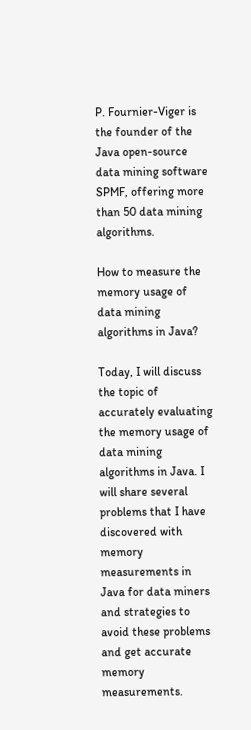P. Fournier-Viger is the founder of the Java open-source data mining software SPMF, offering more than 50 data mining algorithms.

How to measure the memory usage of data mining algorithms in Java?

Today, I will discuss the topic of accurately evaluating the memory usage of data mining algorithms in Java. I will share several problems that I have discovered with memory measurements in Java for data miners and strategies to avoid these problems and get accurate memory measurements.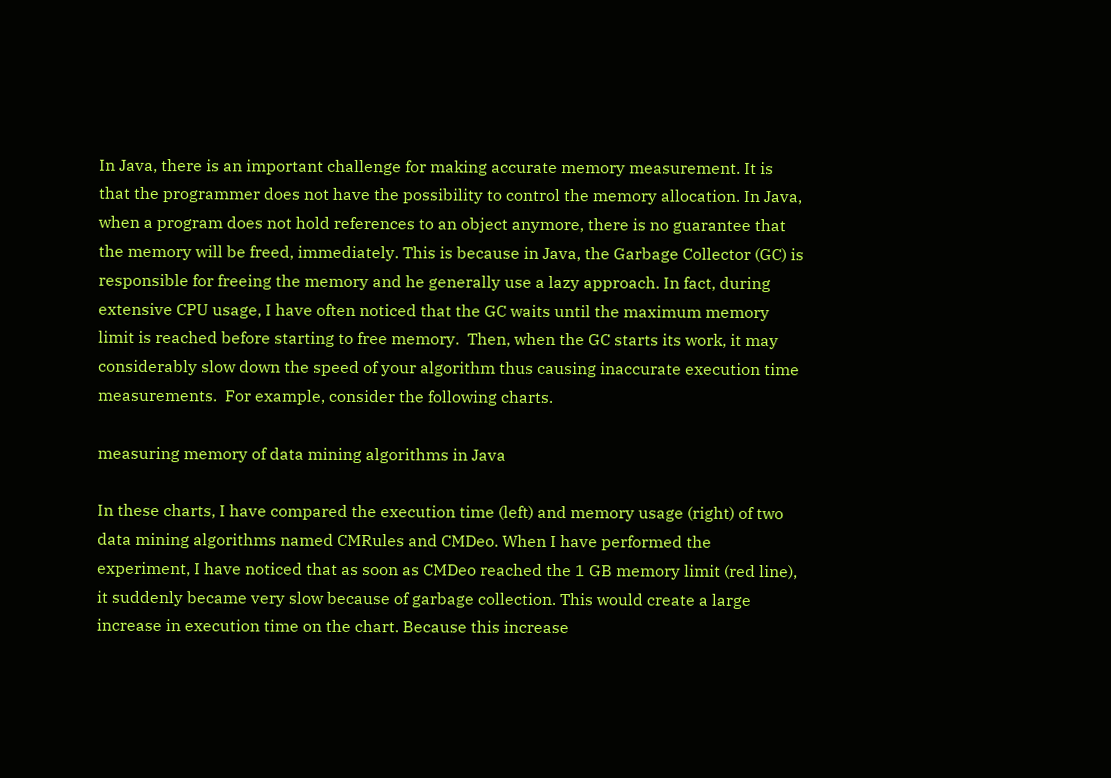In Java, there is an important challenge for making accurate memory measurement. It is that the programmer does not have the possibility to control the memory allocation. In Java, when a program does not hold references to an object anymore, there is no guarantee that the memory will be freed, immediately. This is because in Java, the Garbage Collector (GC) is responsible for freeing the memory and he generally use a lazy approach. In fact, during extensive CPU usage, I have often noticed that the GC waits until the maximum memory limit is reached before starting to free memory.  Then, when the GC starts its work, it may considerably slow down the speed of your algorithm thus causing inaccurate execution time measurements.  For example, consider the following charts.

measuring memory of data mining algorithms in Java

In these charts, I have compared the execution time (left) and memory usage (right) of two data mining algorithms named CMRules and CMDeo. When I have performed the experiment, I have noticed that as soon as CMDeo reached the 1 GB memory limit (red line), it suddenly became very slow because of garbage collection. This would create a large increase in execution time on the chart. Because this increase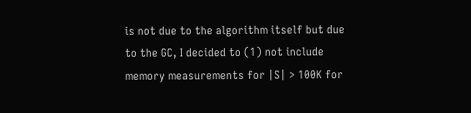is not due to the algorithm itself but due to the GC, I decided to (1) not include memory measurements for |S| > 100K for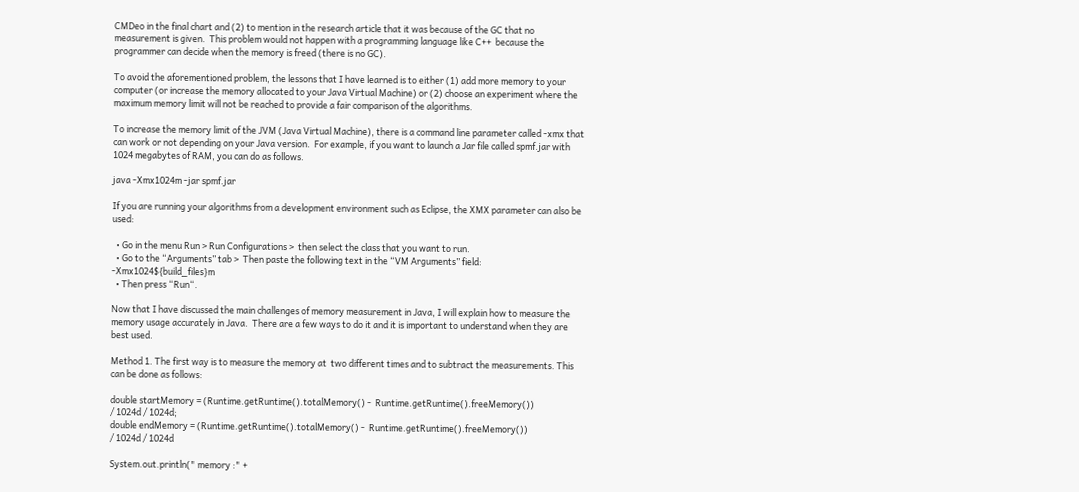CMDeo in the final chart and (2) to mention in the research article that it was because of the GC that no measurement is given.  This problem would not happen with a programming language like C++  because the programmer can decide when the memory is freed (there is no GC).

To avoid the aforementioned problem, the lessons that I have learned is to either (1) add more memory to your computer (or increase the memory allocated to your Java Virtual Machine) or (2) choose an experiment where the maximum memory limit will not be reached to provide a fair comparison of the algorithms.

To increase the memory limit of the JVM (Java Virtual Machine), there is a command line parameter called -xmx that can work or not depending on your Java version.  For example, if you want to launch a Jar file called spmf.jar with 1024 megabytes of RAM, you can do as follows.

java -Xmx1024m -jar spmf.jar

If you are running your algorithms from a development environment such as Eclipse, the XMX parameter can also be used:

  • Go in the menu Run > Run Configurations >  then select the class that you want to run.
  • Go to the “Arguments” tab >  Then paste the following text in the “VM Arguments” field:      -Xmx1024${build_files}m
  • Then press “Run“.

Now that I have discussed the main challenges of memory measurement in Java, I will explain how to measure the memory usage accurately in Java.  There are a few ways to do it and it is important to understand when they are best used.

Method 1. The first way is to measure the memory at  two different times and to subtract the measurements. This can be done as follows:

double startMemory = (Runtime.getRuntime().totalMemory() -  Runtime.getRuntime().freeMemory())
/ 1024d / 1024d;
double endMemory = (Runtime.getRuntime().totalMemory() -  Runtime.getRuntime().freeMemory())
/ 1024d / 1024d

System.out.println(" memory :" +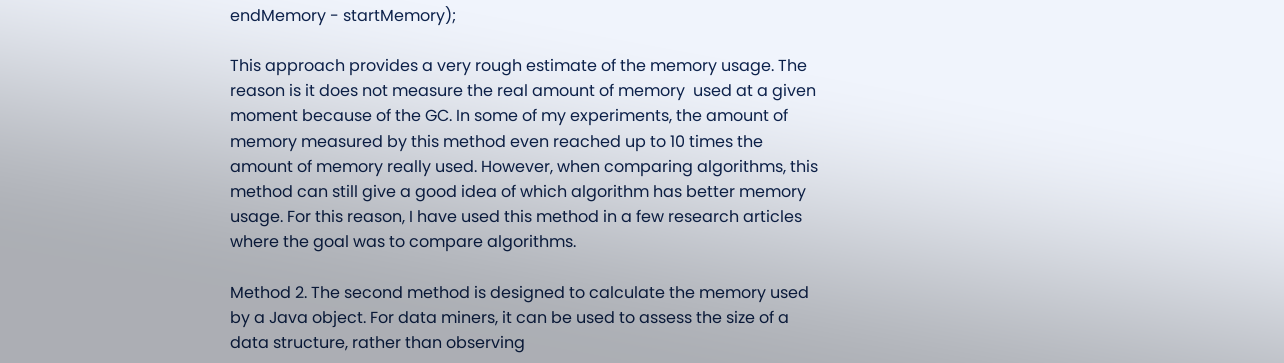endMemory - startMemory);

This approach provides a very rough estimate of the memory usage. The reason is it does not measure the real amount of memory  used at a given moment because of the GC. In some of my experiments, the amount of memory measured by this method even reached up to 10 times the amount of memory really used. However, when comparing algorithms, this method can still give a good idea of which algorithm has better memory usage. For this reason, I have used this method in a few research articles where the goal was to compare algorithms.

Method 2. The second method is designed to calculate the memory used by a Java object. For data miners, it can be used to assess the size of a data structure, rather than observing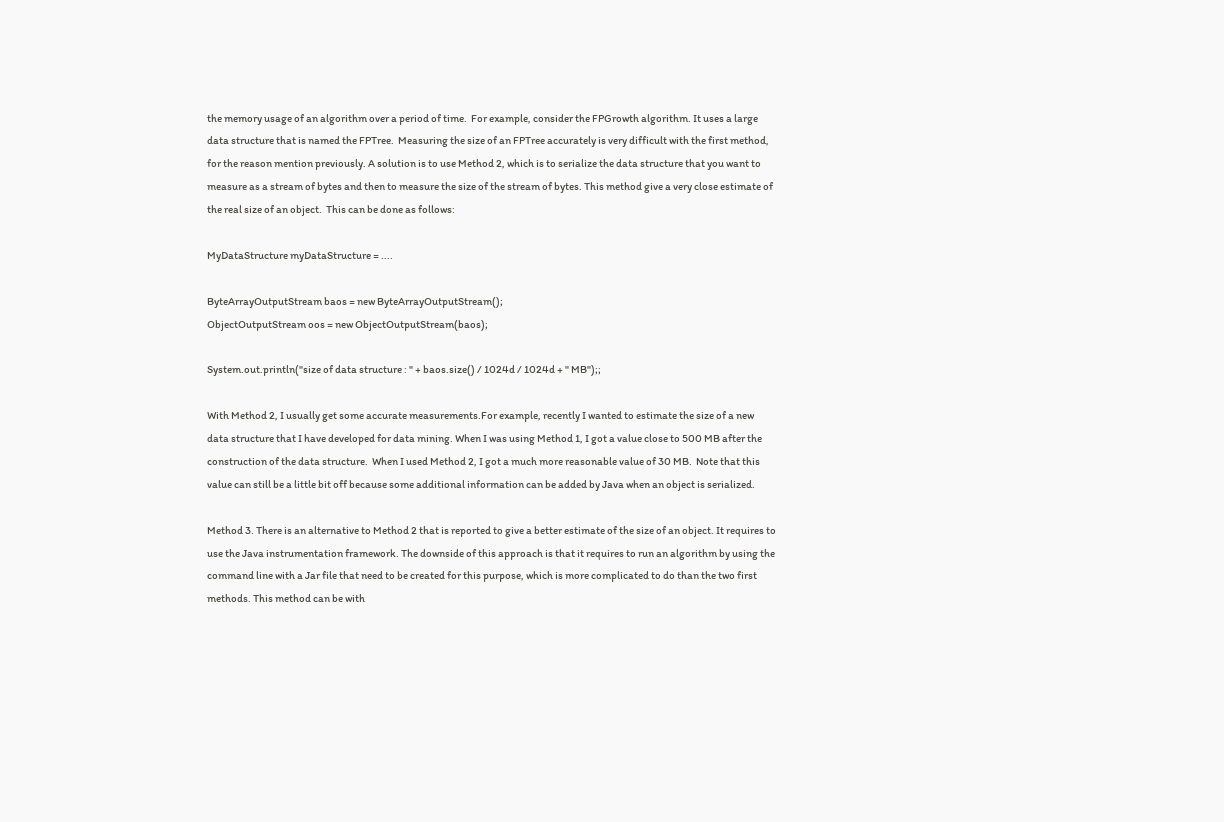the memory usage of an algorithm over a period of time.  For example, consider the FPGrowth algorithm. It uses a large data structure that is named the FPTree.  Measuring the size of an FPTree accurately is very difficult with the first method, for the reason mention previously. A solution is to use Method 2, which is to serialize the data structure that you want to measure as a stream of bytes and then to measure the size of the stream of bytes. This method give a very close estimate of the real size of an object.  This can be done as follows:

MyDataStructure myDataStructure = ....

ByteArrayOutputStream baos = new ByteArrayOutputStream();
ObjectOutputStream oos = new ObjectOutputStream(baos);

System.out.println("size of data structure : " + baos.size() / 1024d / 1024d + " MB");;

With Method 2, I usually get some accurate measurements.For example, recently I wanted to estimate the size of a new data structure that I have developed for data mining. When I was using Method 1, I got a value close to 500 MB after the construction of the data structure.  When I used Method 2, I got a much more reasonable value of 30 MB.  Note that this value can still be a little bit off because some additional information can be added by Java when an object is serialized.

Method 3. There is an alternative to Method 2 that is reported to give a better estimate of the size of an object. It requires to use the Java instrumentation framework. The downside of this approach is that it requires to run an algorithm by using the command line with a Jar file that need to be created for this purpose, which is more complicated to do than the two first methods. This method can be with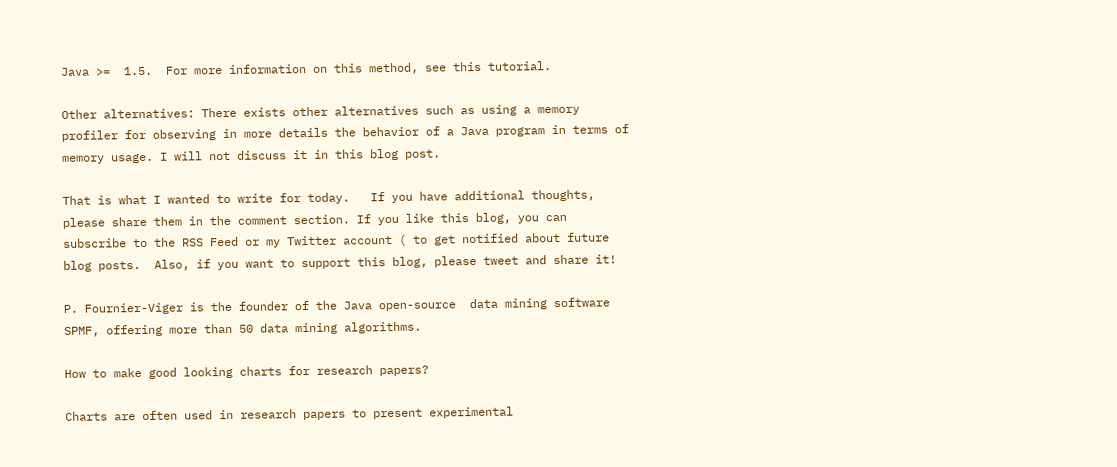Java >=  1.5.  For more information on this method, see this tutorial.

Other alternatives: There exists other alternatives such as using a memory profiler for observing in more details the behavior of a Java program in terms of memory usage. I will not discuss it in this blog post.

That is what I wanted to write for today.   If you have additional thoughts, please share them in the comment section. If you like this blog, you can subscribe to the RSS Feed or my Twitter account ( to get notified about future blog posts.  Also, if you want to support this blog, please tweet and share it!

P. Fournier-Viger is the founder of the Java open-source  data mining software SPMF, offering more than 50 data mining algorithms.

How to make good looking charts for research papers?

Charts are often used in research papers to present experimental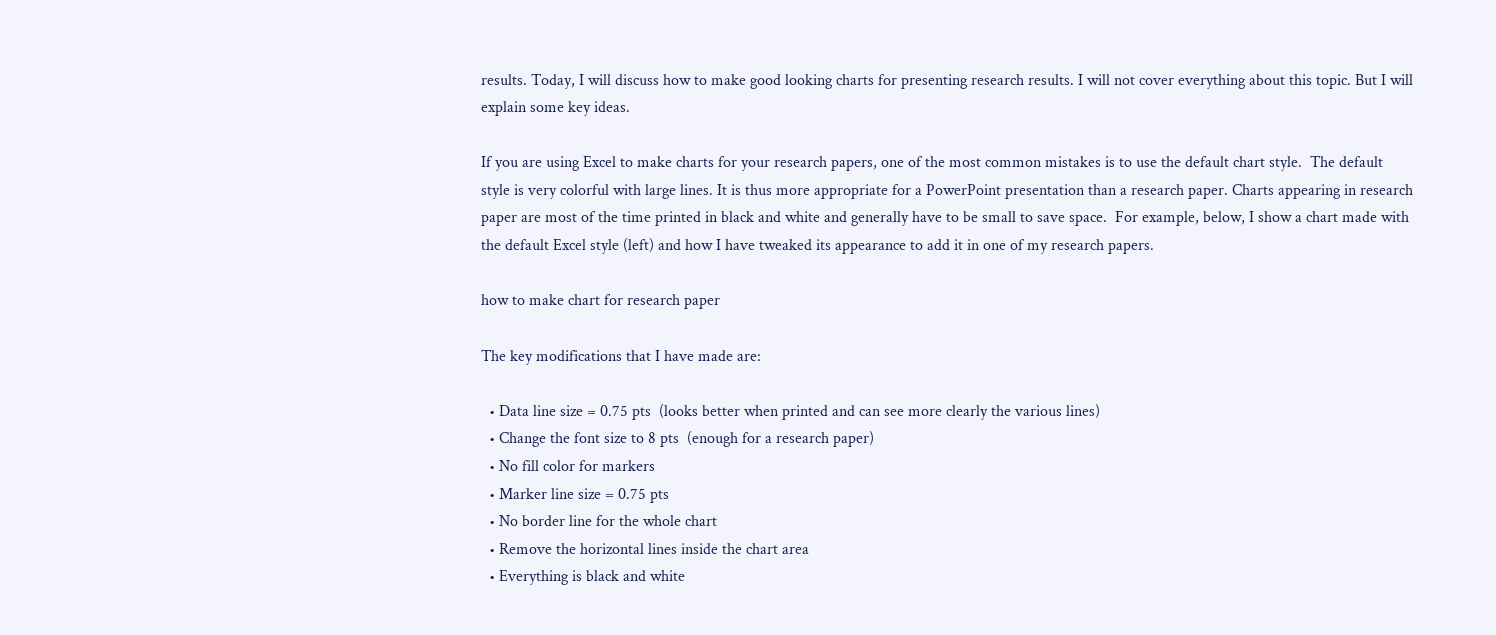results. Today, I will discuss how to make good looking charts for presenting research results. I will not cover everything about this topic. But I will explain some key ideas.

If you are using Excel to make charts for your research papers, one of the most common mistakes is to use the default chart style.  The default style is very colorful with large lines. It is thus more appropriate for a PowerPoint presentation than a research paper. Charts appearing in research paper are most of the time printed in black and white and generally have to be small to save space.  For example, below, I show a chart made with the default Excel style (left) and how I have tweaked its appearance to add it in one of my research papers.

how to make chart for research paper

The key modifications that I have made are:

  • Data line size = 0.75 pts  (looks better when printed and can see more clearly the various lines)
  • Change the font size to 8 pts  (enough for a research paper)
  • No fill color for markers
  • Marker line size = 0.75 pts
  • No border line for the whole chart
  • Remove the horizontal lines inside the chart area
  • Everything is black and white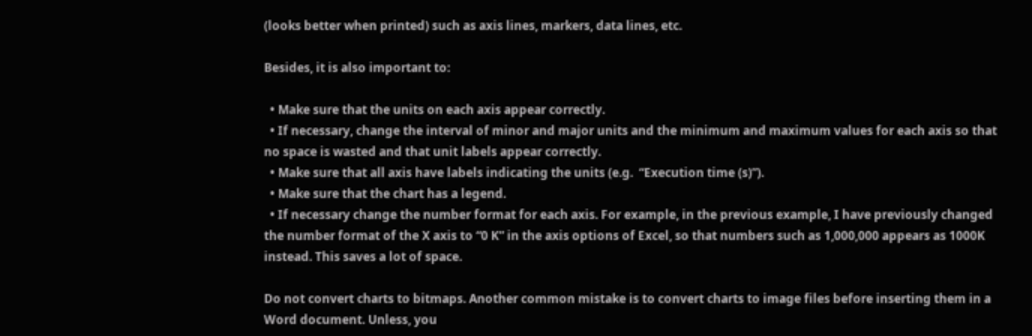(looks better when printed) such as axis lines, markers, data lines, etc.

Besides, it is also important to:

  • Make sure that the units on each axis appear correctly.
  • If necessary, change the interval of minor and major units and the minimum and maximum values for each axis so that no space is wasted and that unit labels appear correctly.
  • Make sure that all axis have labels indicating the units (e.g.  “Execution time (s)”).
  • Make sure that the chart has a legend.
  • If necessary change the number format for each axis. For example, in the previous example, I have previously changed the number format of the X axis to “0 K” in the axis options of Excel, so that numbers such as 1,000,000 appears as 1000K instead. This saves a lot of space.

Do not convert charts to bitmaps. Another common mistake is to convert charts to image files before inserting them in a Word document. Unless, you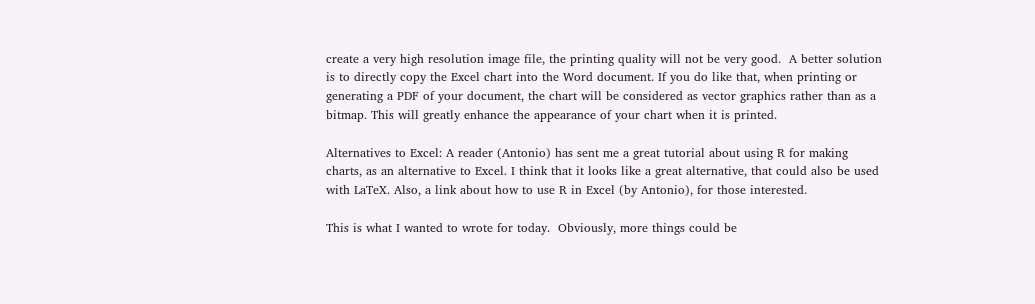create a very high resolution image file, the printing quality will not be very good.  A better solution is to directly copy the Excel chart into the Word document. If you do like that, when printing or generating a PDF of your document, the chart will be considered as vector graphics rather than as a bitmap. This will greatly enhance the appearance of your chart when it is printed.

Alternatives to Excel: A reader (Antonio) has sent me a great tutorial about using R for making charts, as an alternative to Excel. I think that it looks like a great alternative, that could also be used with LaTeX. Also, a link about how to use R in Excel (by Antonio), for those interested.

This is what I wanted to wrote for today.  Obviously, more things could be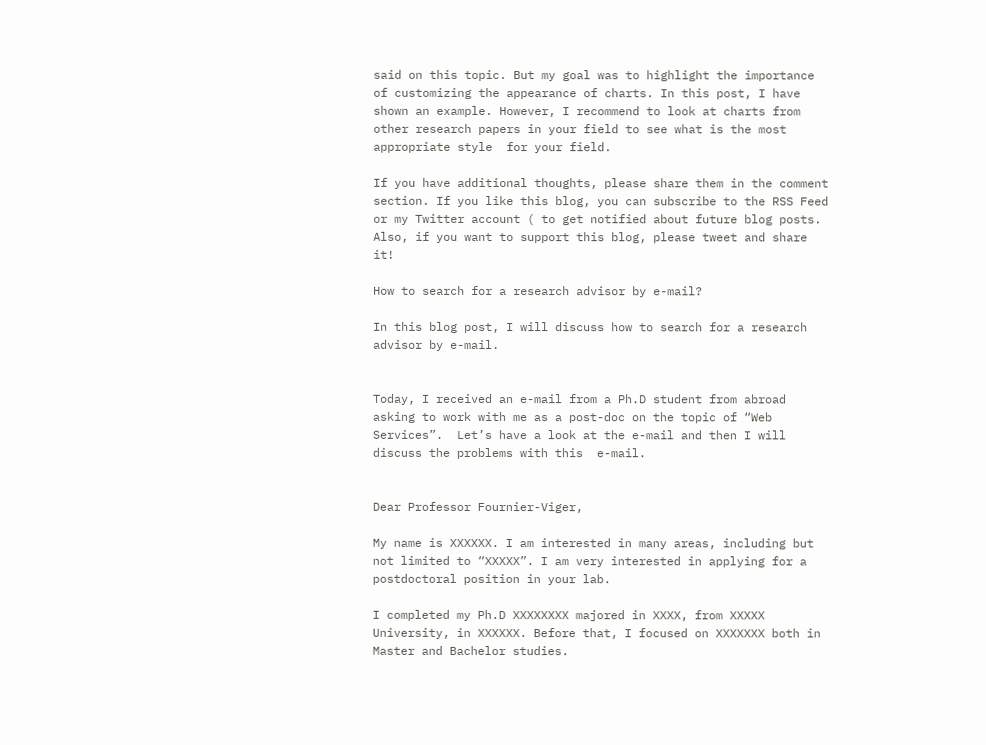said on this topic. But my goal was to highlight the importance of customizing the appearance of charts. In this post, I have shown an example. However, I recommend to look at charts from other research papers in your field to see what is the most appropriate style  for your field.

If you have additional thoughts, please share them in the comment section. If you like this blog, you can subscribe to the RSS Feed or my Twitter account ( to get notified about future blog posts.  Also, if you want to support this blog, please tweet and share it!

How to search for a research advisor by e-mail?

In this blog post, I will discuss how to search for a research advisor by e-mail.


Today, I received an e-mail from a Ph.D student from abroad asking to work with me as a post-doc on the topic of “Web Services”.  Let’s have a look at the e-mail and then I will discuss the problems with this  e-mail.


Dear Professor Fournier-Viger,

My name is XXXXXX. I am interested in many areas, including but not limited to “XXXXX”. I am very interested in applying for a postdoctoral position in your lab.

I completed my Ph.D XXXXXXXX majored in XXXX, from XXXXX University, in XXXXXX. Before that, I focused on XXXXXXX both in Master and Bachelor studies.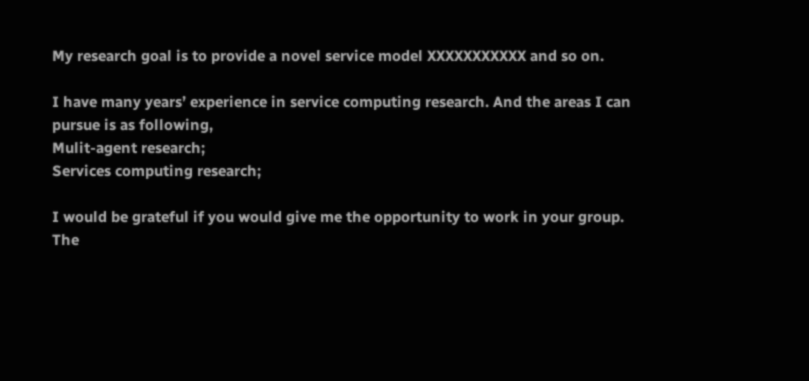My research goal is to provide a novel service model XXXXXXXXXXX and so on.

I have many years’ experience in service computing research. And the areas I can pursue is as following,
Mulit-agent research;
Services computing research;

I would be grateful if you would give me the opportunity to work in your group. The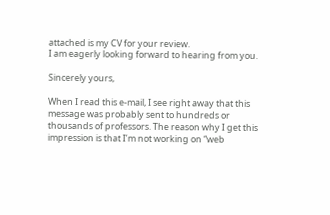attached is my CV for your review.
I am eagerly looking forward to hearing from you.

Sincerely yours,

When I read this e-mail, I see right away that this message was probably sent to hundreds or thousands of professors. The reason why I get this impression is that I’m not working on “web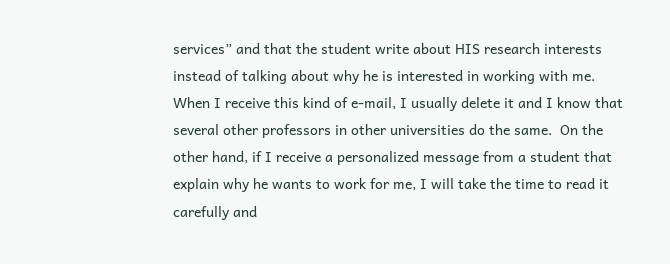services” and that the student write about HIS research interests instead of talking about why he is interested in working with me. When I receive this kind of e-mail, I usually delete it and I know that several other professors in other universities do the same.  On the other hand, if I receive a personalized message from a student that explain why he wants to work for me, I will take the time to read it carefully and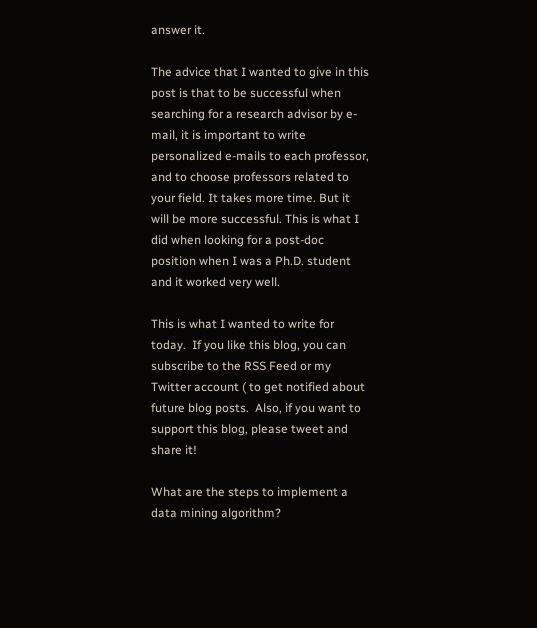answer it.

The advice that I wanted to give in this post is that to be successful when searching for a research advisor by e-mail, it is important to write personalized e-mails to each professor, and to choose professors related to your field. It takes more time. But it will be more successful. This is what I did when looking for a post-doc position when I was a Ph.D. student and it worked very well.

This is what I wanted to write for today.  If you like this blog, you can subscribe to the RSS Feed or my Twitter account ( to get notified about future blog posts.  Also, if you want to support this blog, please tweet and share it!

What are the steps to implement a data mining algorithm?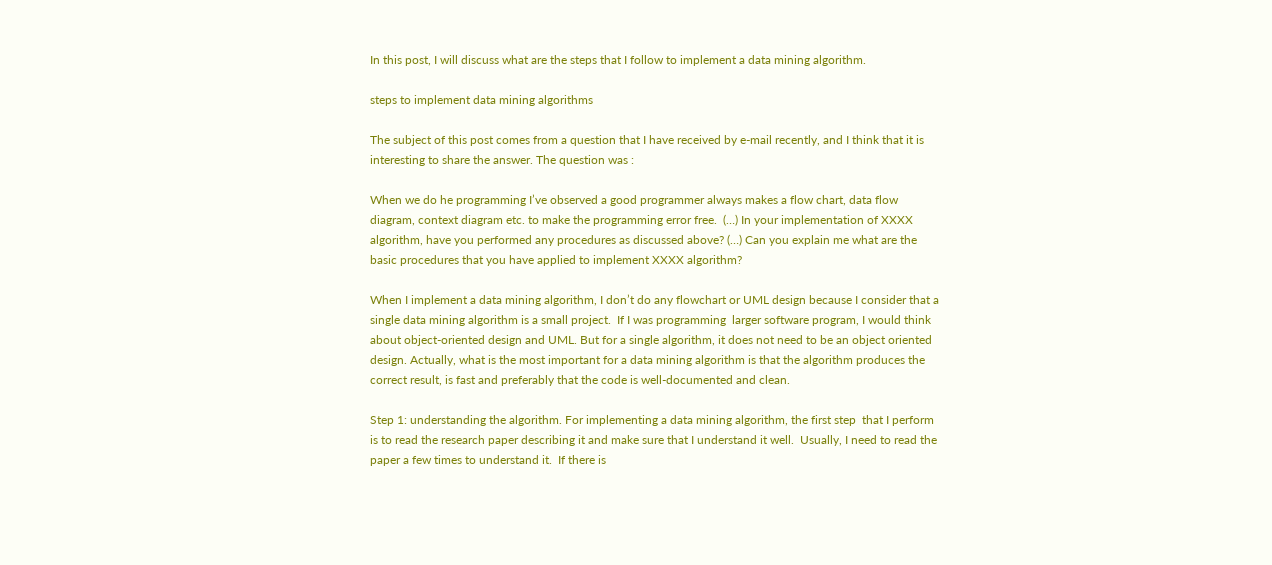In this post, I will discuss what are the steps that I follow to implement a data mining algorithm.

steps to implement data mining algorithms

The subject of this post comes from a question that I have received by e-mail recently, and I think that it is interesting to share the answer. The question was :

When we do he programming I’ve observed a good programmer always makes a flow chart, data flow diagram, context diagram etc. to make the programming error free.  (…) In your implementation of XXXX  algorithm, have you performed any procedures as discussed above? (…) Can you explain me what are the basic procedures that you have applied to implement XXXX algorithm?

When I implement a data mining algorithm, I don’t do any flowchart or UML design because I consider that a single data mining algorithm is a small project.  If I was programming  larger software program, I would think about object-oriented design and UML. But for a single algorithm, it does not need to be an object oriented design. Actually, what is the most important for a data mining algorithm is that the algorithm produces the correct result, is fast and preferably that the code is well-documented and clean.

Step 1: understanding the algorithm. For implementing a data mining algorithm, the first step  that I perform is to read the research paper describing it and make sure that I understand it well.  Usually, I need to read the paper a few times to understand it.  If there is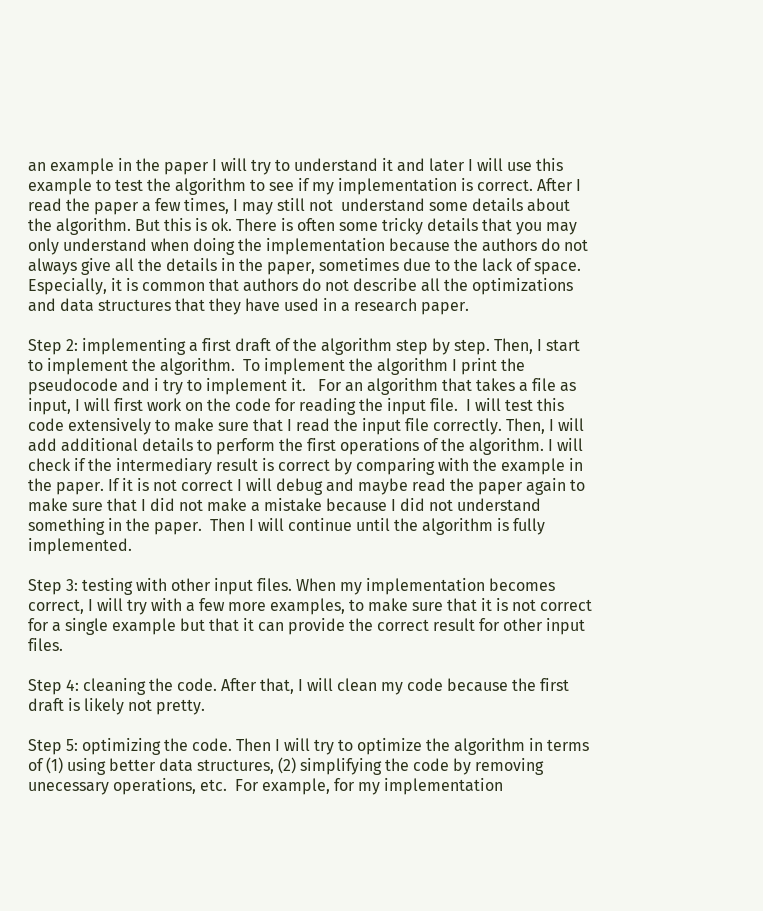an example in the paper I will try to understand it and later I will use this example to test the algorithm to see if my implementation is correct. After I read the paper a few times, I may still not  understand some details about the algorithm. But this is ok. There is often some tricky details that you may only understand when doing the implementation because the authors do not always give all the details in the paper, sometimes due to the lack of space. Especially, it is common that authors do not describe all the optimizations and data structures that they have used in a research paper.

Step 2: implementing a first draft of the algorithm step by step. Then, I start to implement the algorithm.  To implement the algorithm I print the pseudocode and i try to implement it.   For an algorithm that takes a file as input, I will first work on the code for reading the input file.  I will test this code extensively to make sure that I read the input file correctly. Then, I will add additional details to perform the first operations of the algorithm. I will check if the intermediary result is correct by comparing with the example in the paper. If it is not correct I will debug and maybe read the paper again to make sure that I did not make a mistake because I did not understand something in the paper.  Then I will continue until the algorithm is fully implemented.

Step 3: testing with other input files. When my implementation becomes correct, I will try with a few more examples, to make sure that it is not correct for a single example but that it can provide the correct result for other input files.

Step 4: cleaning the code. After that, I will clean my code because the first draft is likely not pretty.

Step 5: optimizing the code. Then I will try to optimize the algorithm in terms of (1) using better data structures, (2) simplifying the code by removing unecessary operations, etc.  For example, for my implementation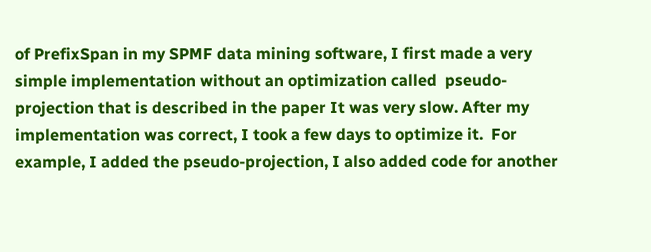of PrefixSpan in my SPMF data mining software, I first made a very simple implementation without an optimization called  pseudo-projection that is described in the paper It was very slow. After my implementation was correct, I took a few days to optimize it.  For example, I added the pseudo-projection, I also added code for another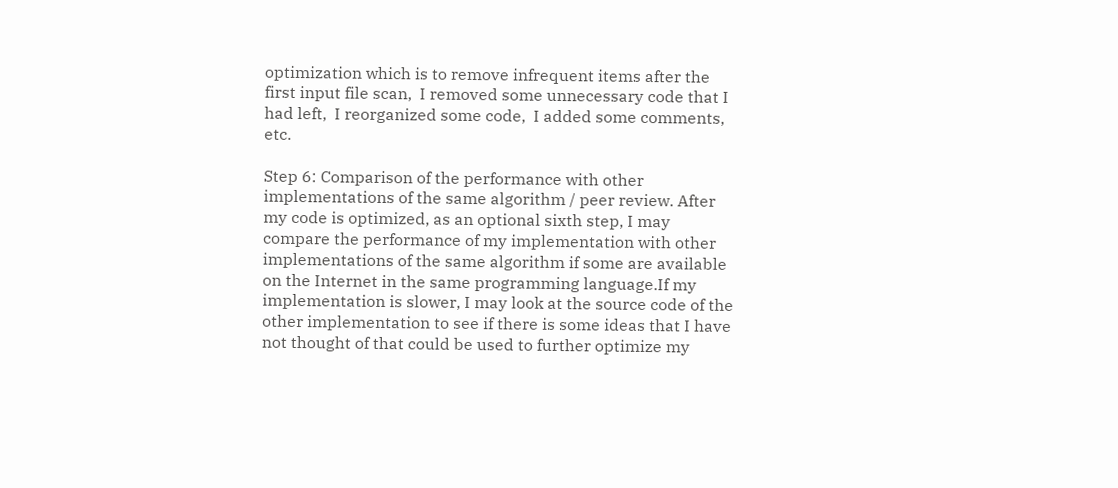optimization which is to remove infrequent items after the first input file scan,  I removed some unnecessary code that I had left,  I reorganized some code,  I added some comments, etc.

Step 6: Comparison of the performance with other implementations of the same algorithm / peer review. After my code is optimized, as an optional sixth step, I may compare the performance of my implementation with other implementations of the same algorithm if some are available on the Internet in the same programming language.If my implementation is slower, I may look at the source code of the other implementation to see if there is some ideas that I have not thought of that could be used to further optimize my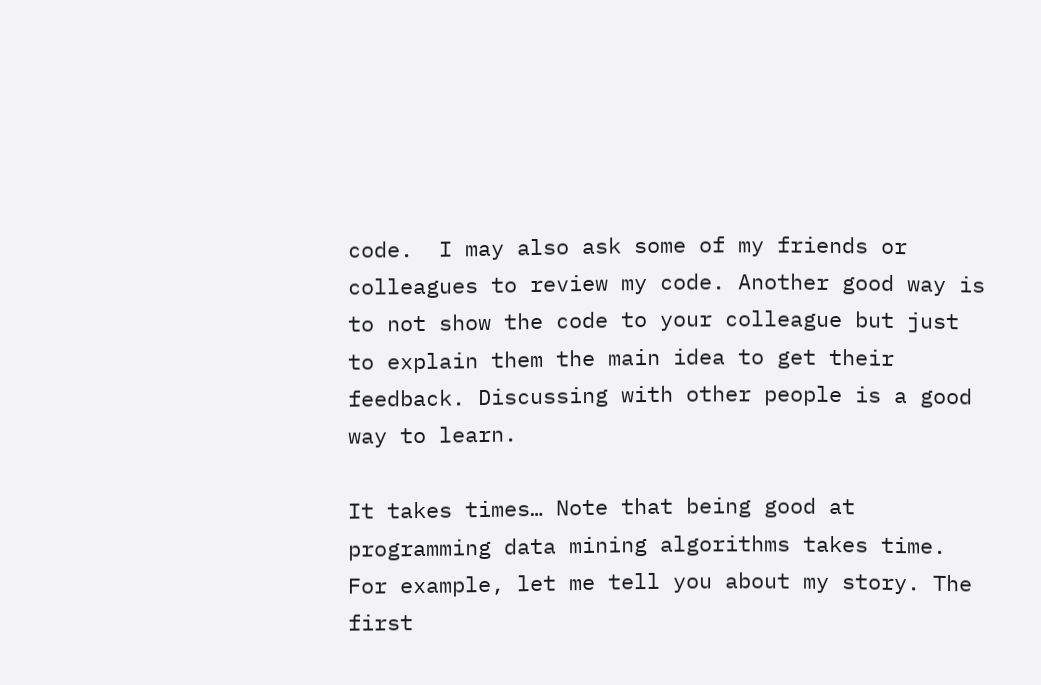code.  I may also ask some of my friends or colleagues to review my code. Another good way is to not show the code to your colleague but just to explain them the main idea to get their feedback. Discussing with other people is a good way to learn.

It takes times… Note that being good at programming data mining algorithms takes time. For example, let me tell you about my story. The first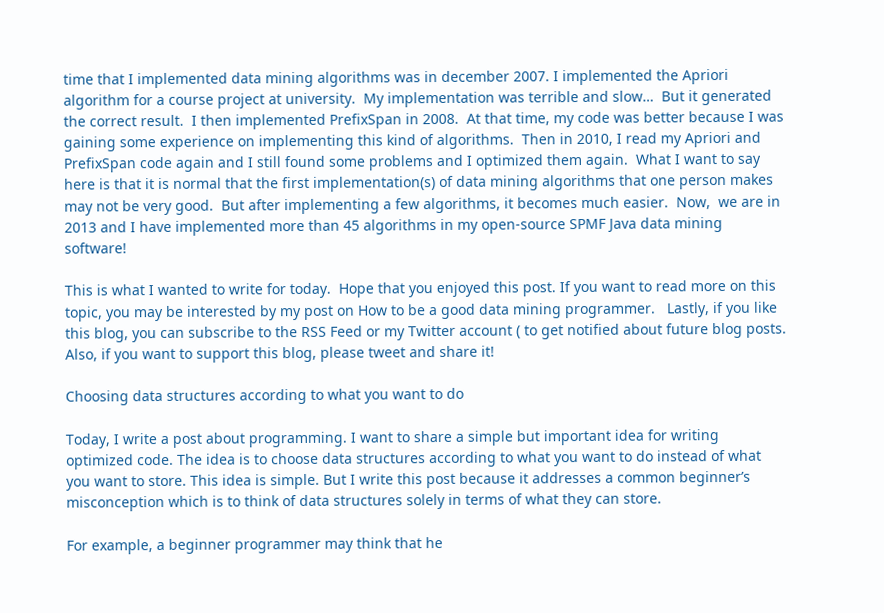time that I implemented data mining algorithms was in december 2007. I implemented the Apriori algorithm for a course project at university.  My implementation was terrible and slow…  But it generated the correct result.  I then implemented PrefixSpan in 2008.  At that time, my code was better because I was gaining some experience on implementing this kind of algorithms.  Then in 2010, I read my Apriori and PrefixSpan code again and I still found some problems and I optimized them again.  What I want to say here is that it is normal that the first implementation(s) of data mining algorithms that one person makes may not be very good.  But after implementing a few algorithms, it becomes much easier.  Now,  we are in 2013 and I have implemented more than 45 algorithms in my open-source SPMF Java data mining software!

This is what I wanted to write for today.  Hope that you enjoyed this post. If you want to read more on this topic, you may be interested by my post on How to be a good data mining programmer.   Lastly, if you like this blog, you can subscribe to the RSS Feed or my Twitter account ( to get notified about future blog posts.  Also, if you want to support this blog, please tweet and share it!

Choosing data structures according to what you want to do

Today, I write a post about programming. I want to share a simple but important idea for writing optimized code. The idea is to choose data structures according to what you want to do instead of what you want to store. This idea is simple. But I write this post because it addresses a common beginner’s misconception which is to think of data structures solely in terms of what they can store.

For example, a beginner programmer may think that he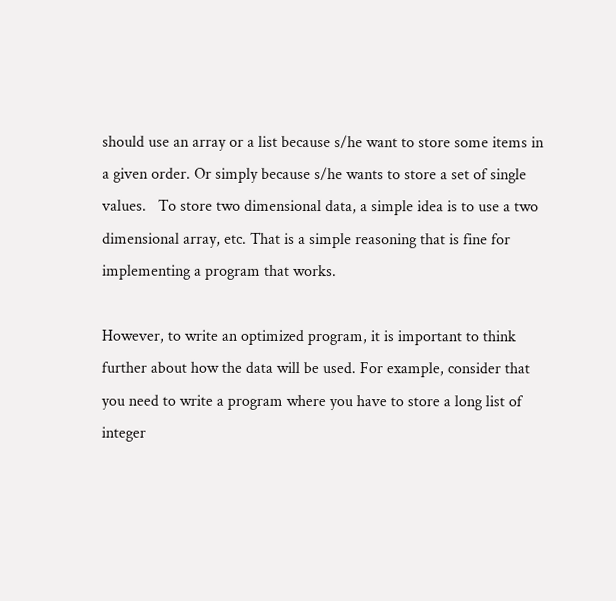should use an array or a list because s/he want to store some items in a given order. Or simply because s/he wants to store a set of single values.   To store two dimensional data, a simple idea is to use a two dimensional array, etc. That is a simple reasoning that is fine for implementing a program that works.

However, to write an optimized program, it is important to think further about how the data will be used. For example, consider that you need to write a program where you have to store a long list of integer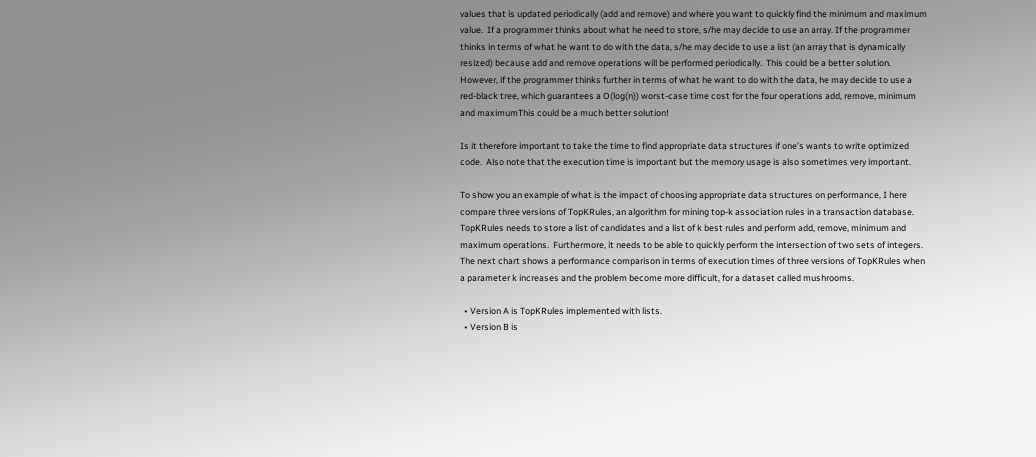values that is updated periodically (add and remove) and where you want to quickly find the minimum and maximum value.  If a programmer thinks about what he need to store, s/he may decide to use an array. If the programmer thinks in terms of what he want to do with the data, s/he may decide to use a list (an array that is dynamically resized) because add and remove operations will be performed periodically.  This could be a better solution. However, if the programmer thinks further in terms of what he want to do with the data, he may decide to use a red-black tree, which guarantees a O(log(n)) worst-case time cost for the four operations add, remove, minimum and maximumThis could be a much better solution!

Is it therefore important to take the time to find appropriate data structures if one’s wants to write optimized code.  Also note that the execution time is important but the memory usage is also sometimes very important.

To show you an example of what is the impact of choosing appropriate data structures on performance, I here compare three versions of TopKRules, an algorithm for mining top-k association rules in a transaction database. TopKRules needs to store a list of candidates and a list of k best rules and perform add, remove, minimum and maximum operations.  Furthermore, it needs to be able to quickly perform the intersection of two sets of integers.  The next chart shows a performance comparison in terms of execution times of three versions of TopKRules when a parameter k increases and the problem become more difficult, for a dataset called mushrooms.

  • Version A is TopKRules implemented with lists.
  • Version B is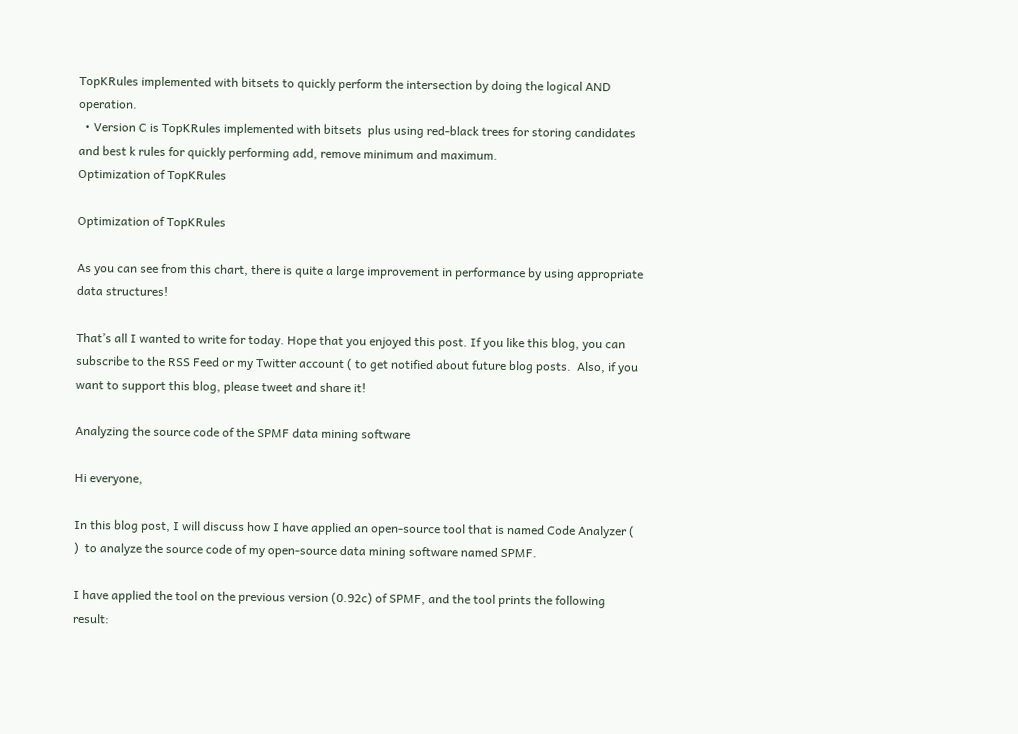TopKRules implemented with bitsets to quickly perform the intersection by doing the logical AND operation.
  • Version C is TopKRules implemented with bitsets  plus using red-black trees for storing candidates and best k rules for quickly performing add, remove minimum and maximum.
Optimization of TopKRules

Optimization of TopKRules

As you can see from this chart, there is quite a large improvement in performance by using appropriate data structures!

That’s all I wanted to write for today. Hope that you enjoyed this post. If you like this blog, you can subscribe to the RSS Feed or my Twitter account ( to get notified about future blog posts.  Also, if you want to support this blog, please tweet and share it!

Analyzing the source code of the SPMF data mining software

Hi everyone,

In this blog post, I will discuss how I have applied an open-source tool that is named Code Analyzer ( )  to analyze the source code of my open-source data mining software named SPMF.

I have applied the tool on the previous version (0.92c) of SPMF, and the tool prints the following result: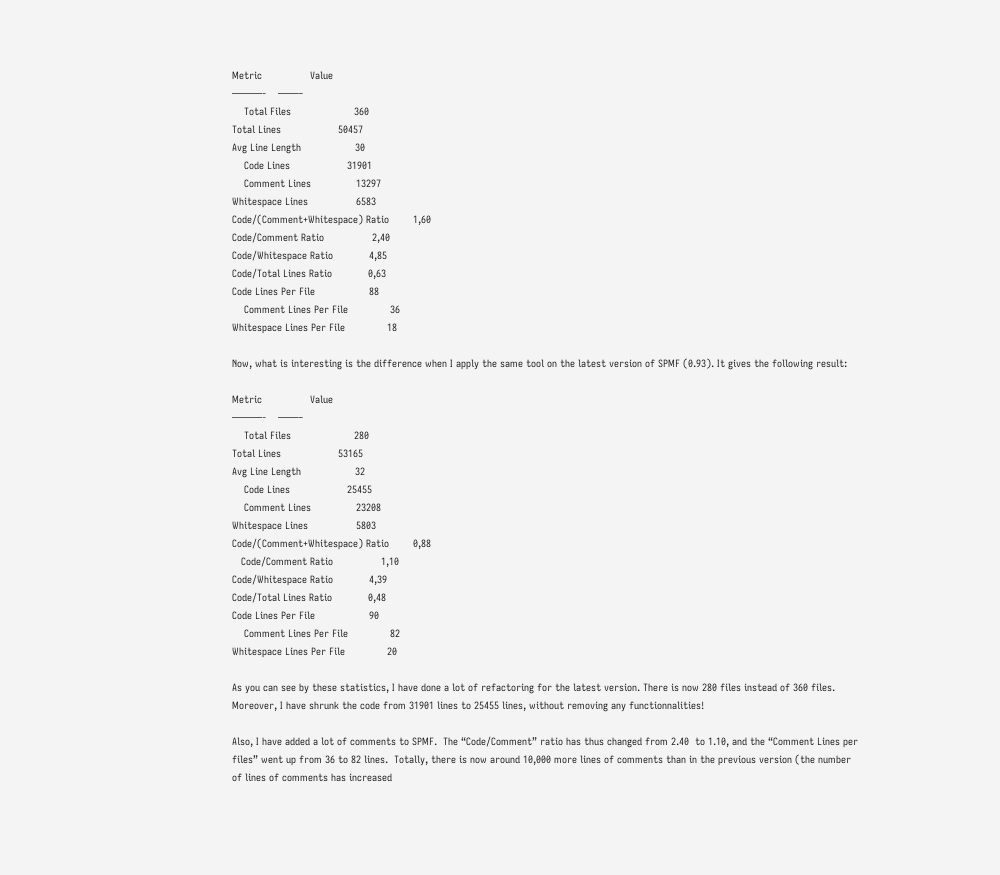Metric                Value
———-    ——–
    Total Files                     360
Total Lines                   50457
Avg Line Length                  30
    Code Lines                   31901
    Comment Lines               13297
Whitespace Lines                6583
Code/(Comment+Whitespace) Ratio        1,60
Code/Comment Ratio                2,40
Code/Whitespace Ratio            4,85
Code/Total Lines Ratio            0,63
Code Lines Per File                  88
    Comment Lines Per File              36
Whitespace Lines Per File              18

Now, what is interesting is the difference when I apply the same tool on the latest version of SPMF (0.93). It gives the following result:

Metric                Value
———-    ——–
    Total Files                     280
Total Lines                   53165
Avg Line Length                  32
    Code Lines                   25455
    Comment Lines               23208
Whitespace Lines                5803
Code/(Comment+Whitespace) Ratio        0,88
   Code/Comment Ratio                1,10
Code/Whitespace Ratio            4,39
Code/Total Lines Ratio            0,48
Code Lines Per File                  90
    Comment Lines Per File              82
Whitespace Lines Per File              20

As you can see by these statistics, I have done a lot of refactoring for the latest version. There is now 280 files instead of 360 files. Moreover, I have shrunk the code from 31901 lines to 25455 lines, without removing any functionnalities!

Also, I have added a lot of comments to SPMF.  The “Code/Comment” ratio has thus changed from 2.40  to 1.10, and the “Comment Lines per files” went up from 36 to 82 lines.  Totally, there is now around 10,000 more lines of comments than in the previous version (the number of lines of comments has increased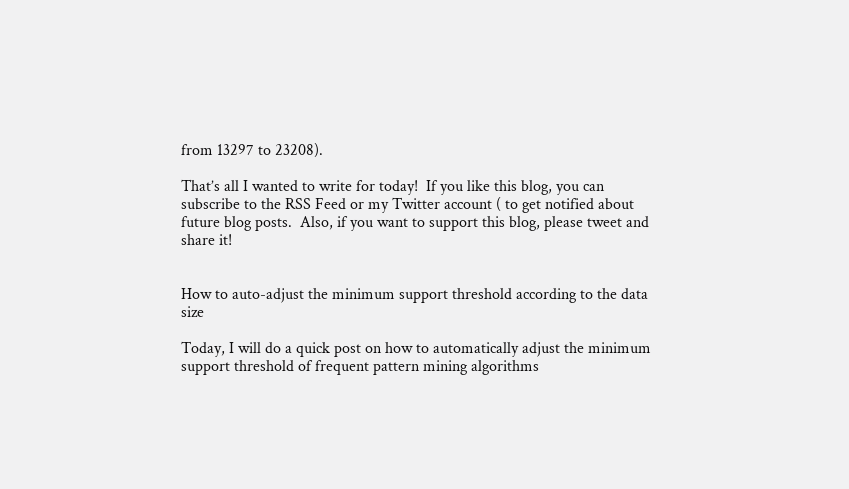from 13297 to 23208).

That’s all I wanted to write for today!  If you like this blog, you can subscribe to the RSS Feed or my Twitter account ( to get notified about future blog posts.  Also, if you want to support this blog, please tweet and share it!


How to auto-adjust the minimum support threshold according to the data size

Today, I will do a quick post on how to automatically adjust the minimum support threshold of frequent pattern mining algorithms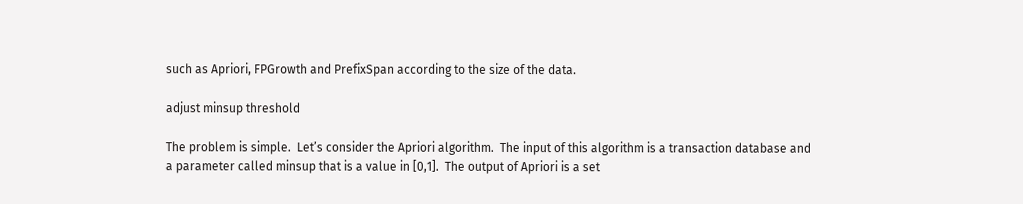such as Apriori, FPGrowth and PrefixSpan according to the size of the data.

adjust minsup threshold

The problem is simple.  Let’s consider the Apriori algorithm.  The input of this algorithm is a transaction database and a parameter called minsup that is a value in [0,1].  The output of Apriori is a set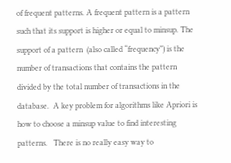of frequent patterns. A frequent pattern is a pattern such that its support is higher or equal to minsup. The support of a pattern  (also called “frequency”) is the number of transactions that contains the pattern divided by the total number of transactions in the database.  A key problem for algorithms like Apriori is how to choose a minsup value to find interesting patterns.   There is no really easy way to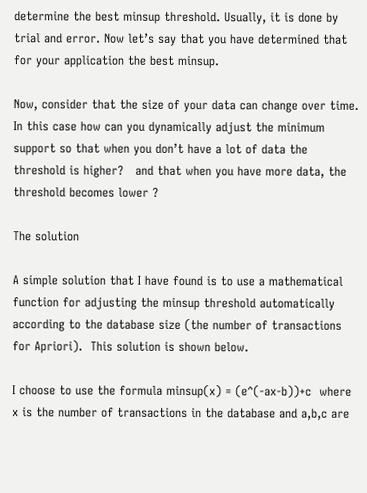determine the best minsup threshold. Usually, it is done by trial and error. Now let’s say that you have determined that for your application the best minsup.

Now, consider that the size of your data can change over time.  In this case how can you dynamically adjust the minimum support so that when you don’t have a lot of data the threshold is higher?   and that when you have more data, the threshold becomes lower ?

The solution

A simple solution that I have found is to use a mathematical function for adjusting the minsup threshold automatically according to the database size (the number of transactions for Apriori).  This solution is shown below.

I choose to use the formula minsup(x) = (e^(-ax-b))+c  where x is the number of transactions in the database and a,b,c are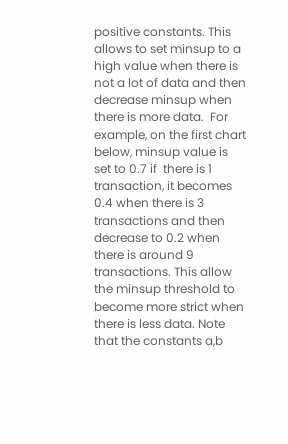positive constants. This allows to set minsup to a high value when there is not a lot of data and then decrease minsup when there is more data.  For example, on the first chart below, minsup value is set to 0.7 if  there is 1 transaction, it becomes 0.4 when there is 3 transactions and then decrease to 0.2 when there is around 9 transactions. This allow the minsup threshold to become more strict when there is less data. Note that the constants a,b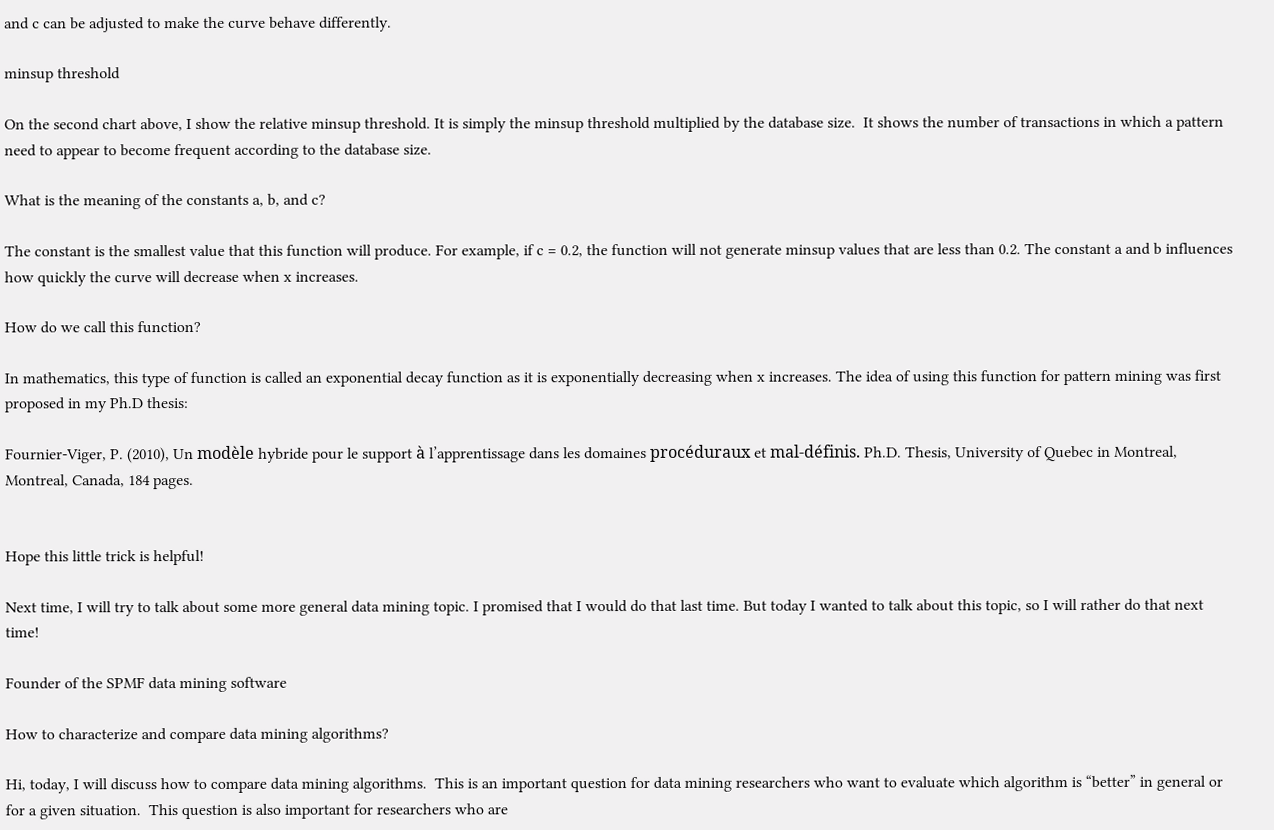and c can be adjusted to make the curve behave differently.

minsup threshold

On the second chart above, I show the relative minsup threshold. It is simply the minsup threshold multiplied by the database size.  It shows the number of transactions in which a pattern need to appear to become frequent according to the database size.

What is the meaning of the constants a, b, and c?

The constant is the smallest value that this function will produce. For example, if c = 0.2, the function will not generate minsup values that are less than 0.2. The constant a and b influences how quickly the curve will decrease when x increases.

How do we call this function?

In mathematics, this type of function is called an exponential decay function as it is exponentially decreasing when x increases. The idea of using this function for pattern mining was first proposed in my Ph.D thesis:

Fournier-Viger, P. (2010), Un modèle hybride pour le support à l’apprentissage dans les domaines procéduraux et mal-définis. Ph.D. Thesis, University of Quebec in Montreal, Montreal, Canada, 184 pages.


Hope this little trick is helpful!

Next time, I will try to talk about some more general data mining topic. I promised that I would do that last time. But today I wanted to talk about this topic, so I will rather do that next time!

Founder of the SPMF data mining software

How to characterize and compare data mining algorithms?

Hi, today, I will discuss how to compare data mining algorithms.  This is an important question for data mining researchers who want to evaluate which algorithm is “better” in general or for a given situation.  This question is also important for researchers who are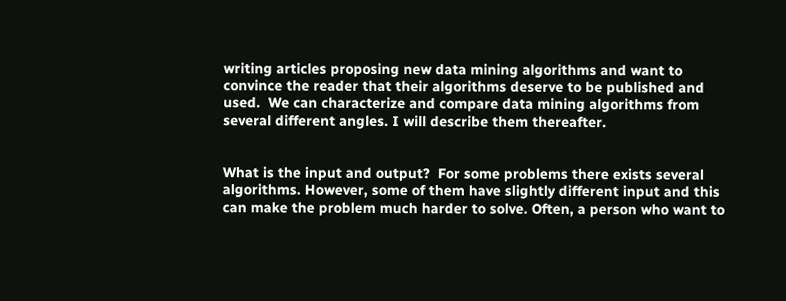writing articles proposing new data mining algorithms and want to convince the reader that their algorithms deserve to be published and used.  We can characterize and compare data mining algorithms from several different angles. I will describe them thereafter.


What is the input and output?  For some problems there exists several algorithms. However, some of them have slightly different input and this can make the problem much harder to solve. Often, a person who want to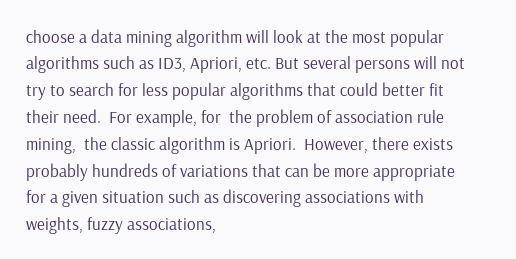choose a data mining algorithm will look at the most popular algorithms such as ID3, Apriori, etc. But several persons will not try to search for less popular algorithms that could better fit their need.  For example, for  the problem of association rule mining,  the classic algorithm is Apriori.  However, there exists probably hundreds of variations that can be more appropriate for a given situation such as discovering associations with weights, fuzzy associations,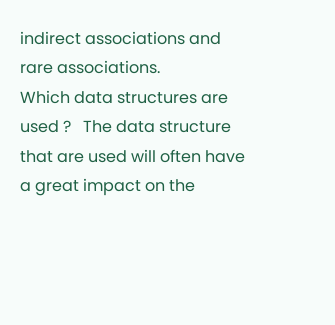indirect associations and rare associations.
Which data structures are used ?   The data structure that are used will often have a great impact on the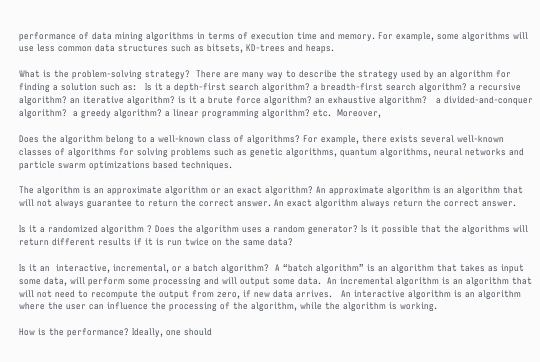performance of data mining algorithms in terms of execution time and memory. For example, some algorithms will use less common data structures such as bitsets, KD-trees and heaps.

What is the problem-solving strategy?  There are many way to describe the strategy used by an algorithm for finding a solution such as:   Is it a depth-first search algorithm? a breadth-first search algorithm? a recursive algorithm? an iterative algorithm? is it a brute force algorithm? an exhaustive algorithm?   a divided-and-conquer algorithm?  a greedy algorithm? a linear programming algorithm? etc.  Moreover,

Does the algorithm belong to a well-known class of algorithms? For example, there exists several well-known classes of algorithms for solving problems such as genetic algorithms, quantum algorithms, neural networks and particle swarm optimizations based techniques.

The algorithm is an approximate algorithm or an exact algorithm? An approximate algorithm is an algorithm that will not always guarantee to return the correct answer. An exact algorithm always return the correct answer.

Is it a randomized algorithm ? Does the algorithm uses a random generator? Is it possible that the algorithms will return different results if it is run twice on the same data?

Is it an  interactive, incremental, or a batch algorithm?  A “batch algorithm” is an algorithm that takes as input some data, will perform some processing and will output some data.  An incremental algorithm is an algorithm that will not need to recompute the output from zero, if new data arrives.   An interactive algorithm is an algorithm where the user can influence the processing of the algorithm, while the algorithm is working.

How is the performance? Ideally, one should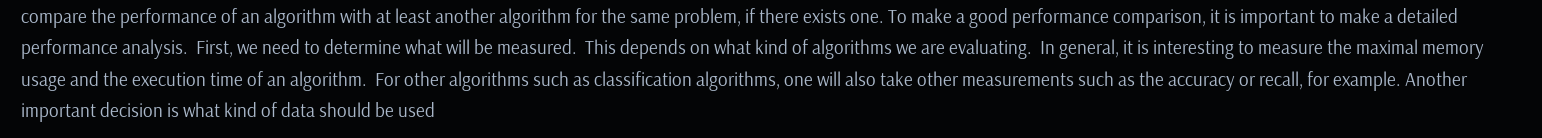compare the performance of an algorithm with at least another algorithm for the same problem, if there exists one. To make a good performance comparison, it is important to make a detailed performance analysis.  First, we need to determine what will be measured.  This depends on what kind of algorithms we are evaluating.  In general, it is interesting to measure the maximal memory usage and the execution time of an algorithm.  For other algorithms such as classification algorithms, one will also take other measurements such as the accuracy or recall, for example. Another important decision is what kind of data should be used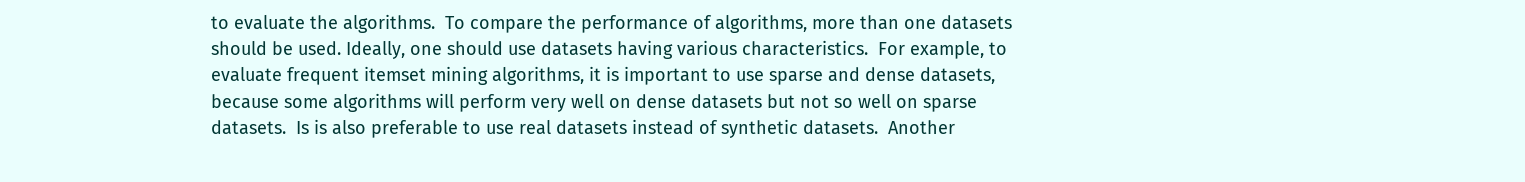to evaluate the algorithms.  To compare the performance of algorithms, more than one datasets should be used. Ideally, one should use datasets having various characteristics.  For example, to evaluate frequent itemset mining algorithms, it is important to use sparse and dense datasets, because some algorithms will perform very well on dense datasets but not so well on sparse datasets.  Is is also preferable to use real datasets instead of synthetic datasets.  Another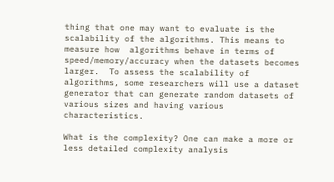thing that one may want to evaluate is the scalability of the algorithms. This means to measure how  algorithms behave in terms of speed/memory/accuracy when the datasets becomes larger.  To assess the scalability of algorithms, some researchers will use a dataset generator that can generate random datasets of various sizes and having various characteristics.

What is the complexity? One can make a more or less detailed complexity analysis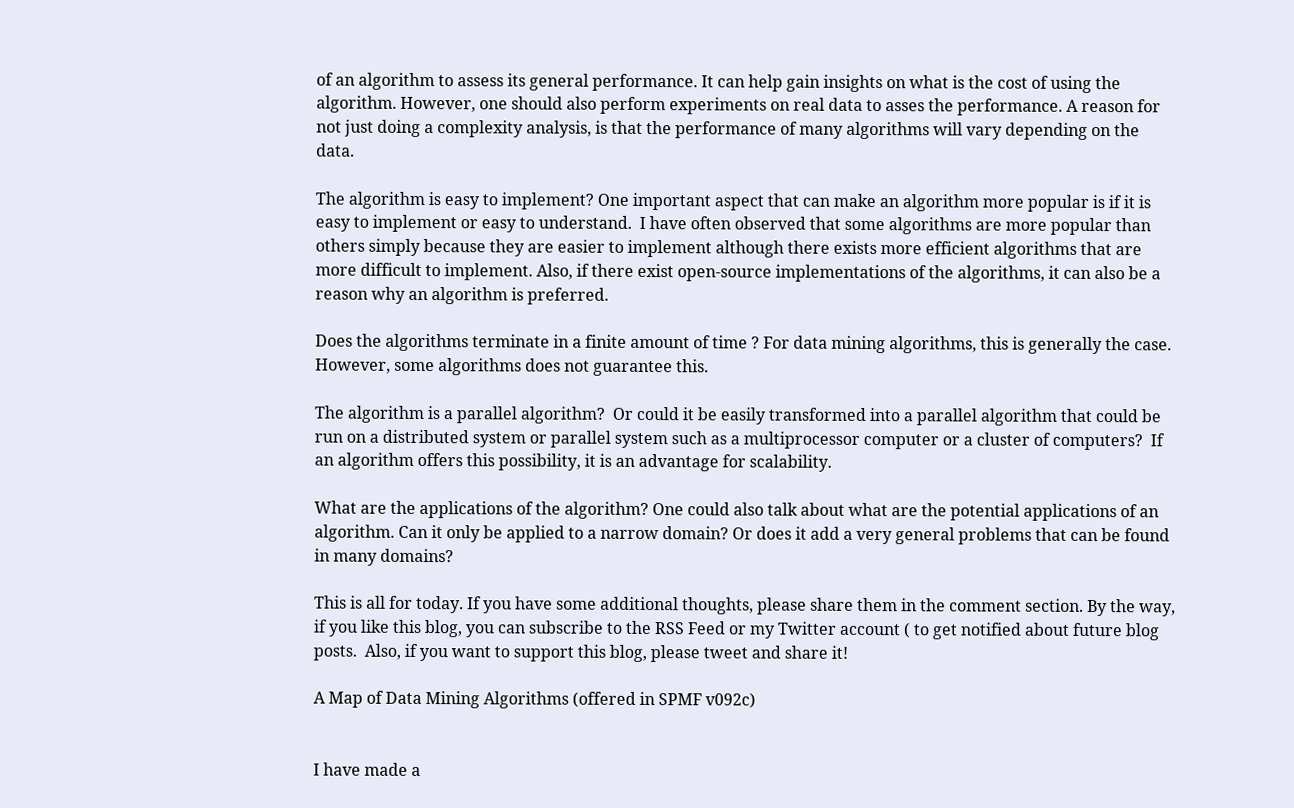of an algorithm to assess its general performance. It can help gain insights on what is the cost of using the algorithm. However, one should also perform experiments on real data to asses the performance. A reason for not just doing a complexity analysis, is that the performance of many algorithms will vary depending on the data.

The algorithm is easy to implement? One important aspect that can make an algorithm more popular is if it is easy to implement or easy to understand.  I have often observed that some algorithms are more popular than others simply because they are easier to implement although there exists more efficient algorithms that are more difficult to implement. Also, if there exist open-source implementations of the algorithms, it can also be a reason why an algorithm is preferred.

Does the algorithms terminate in a finite amount of time ? For data mining algorithms, this is generally the case.  However, some algorithms does not guarantee this.

The algorithm is a parallel algorithm?  Or could it be easily transformed into a parallel algorithm that could be run on a distributed system or parallel system such as a multiprocessor computer or a cluster of computers?  If an algorithm offers this possibility, it is an advantage for scalability.

What are the applications of the algorithm? One could also talk about what are the potential applications of an algorithm. Can it only be applied to a narrow domain? Or does it add a very general problems that can be found in many domains?

This is all for today. If you have some additional thoughts, please share them in the comment section. By the way, if you like this blog, you can subscribe to the RSS Feed or my Twitter account ( to get notified about future blog posts.  Also, if you want to support this blog, please tweet and share it!

A Map of Data Mining Algorithms (offered in SPMF v092c)


I have made a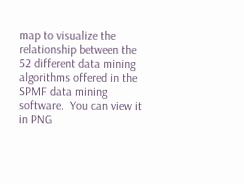map to visualize the relationship between the 52 different data mining algorithms offered in the SPMF data mining software.  You can view it in PNG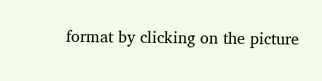format by clicking on the picture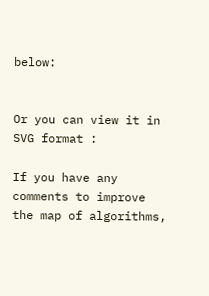below:


Or you can view it in SVG format :

If you have any comments to improve the map of algorithms,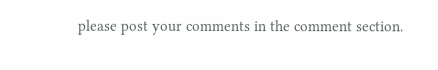please post your comments in the comment section.